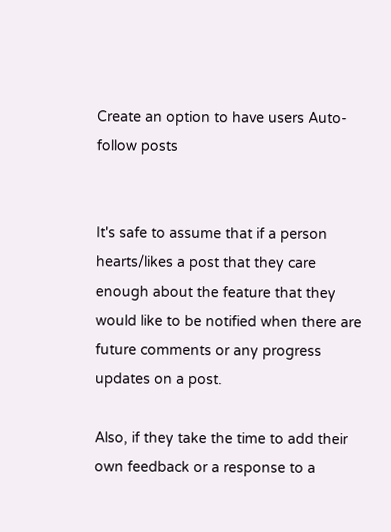Create an option to have users Auto-follow posts


It's safe to assume that if a person hearts/likes a post that they care enough about the feature that they would like to be notified when there are future comments or any progress updates on a post.

Also, if they take the time to add their own feedback or a response to a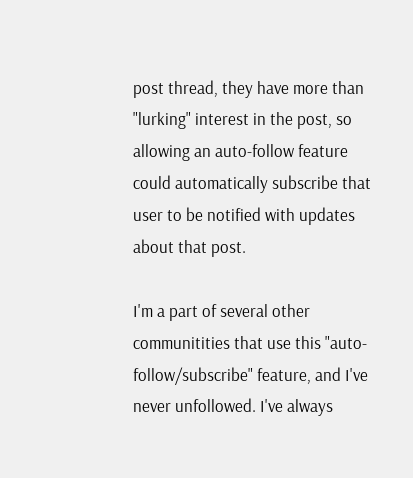post thread, they have more than "lurking" interest in the post, so allowing an auto-follow feature could automatically subscribe that user to be notified with updates about that post.

I'm a part of several other communitities that use this "auto-follow/subscribe" feature, and I've never unfollowed. I've always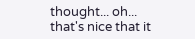thought... oh... that's nice that it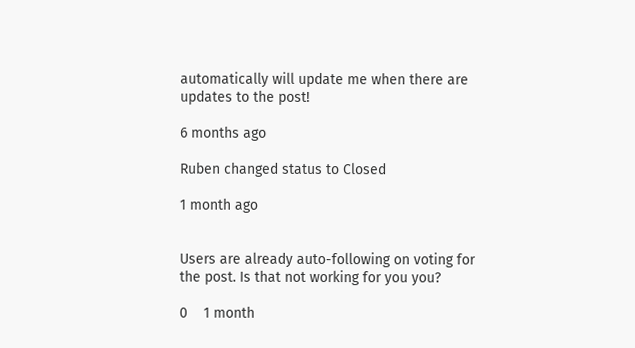automatically will update me when there are updates to the post!

6 months ago

Ruben changed status to Closed

1 month ago


Users are already auto-following on voting for the post. Is that not working for you you?

0    1 month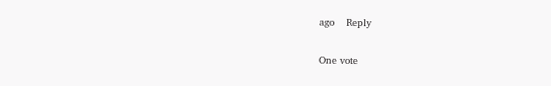ago    Reply

One vote